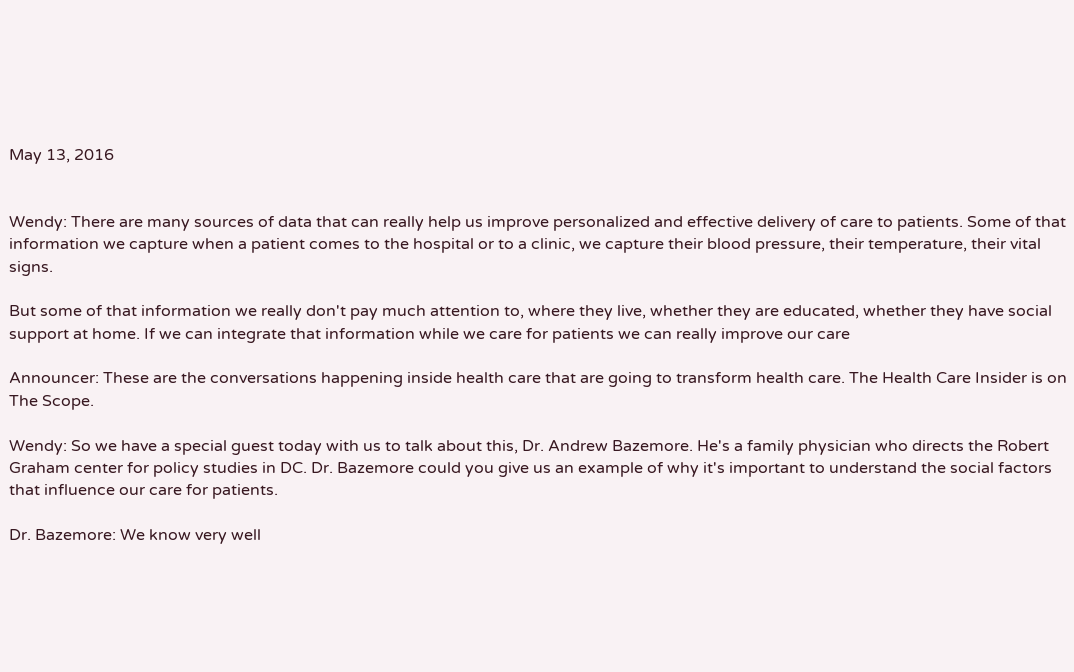May 13, 2016


Wendy: There are many sources of data that can really help us improve personalized and effective delivery of care to patients. Some of that information we capture when a patient comes to the hospital or to a clinic, we capture their blood pressure, their temperature, their vital signs.

But some of that information we really don't pay much attention to, where they live, whether they are educated, whether they have social support at home. If we can integrate that information while we care for patients we can really improve our care

Announcer: These are the conversations happening inside health care that are going to transform health care. The Health Care Insider is on The Scope.

Wendy: So we have a special guest today with us to talk about this, Dr. Andrew Bazemore. He's a family physician who directs the Robert Graham center for policy studies in DC. Dr. Bazemore could you give us an example of why it's important to understand the social factors that influence our care for patients.

Dr. Bazemore: We know very well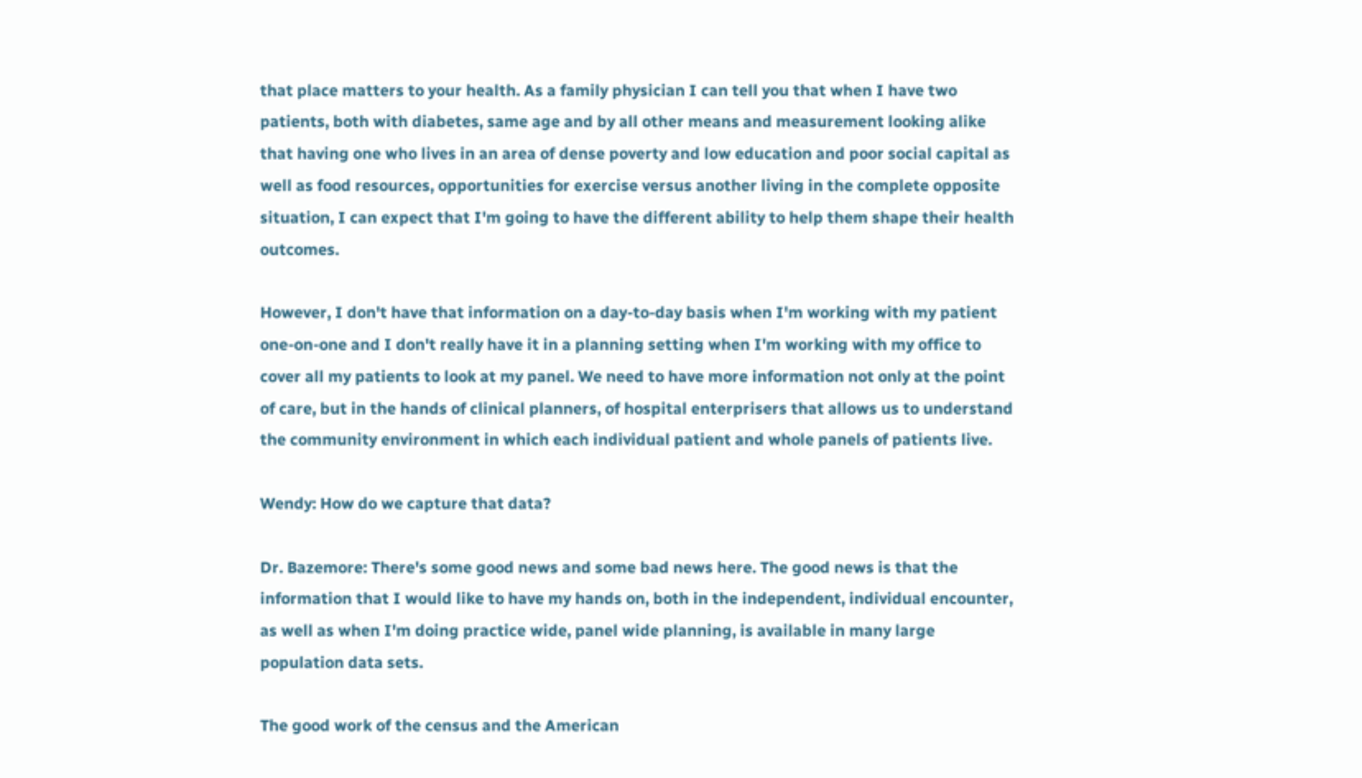that place matters to your health. As a family physician I can tell you that when I have two patients, both with diabetes, same age and by all other means and measurement looking alike that having one who lives in an area of dense poverty and low education and poor social capital as well as food resources, opportunities for exercise versus another living in the complete opposite situation, I can expect that I'm going to have the different ability to help them shape their health outcomes.

However, I don't have that information on a day-to-day basis when I'm working with my patient one-on-one and I don't really have it in a planning setting when I'm working with my office to cover all my patients to look at my panel. We need to have more information not only at the point of care, but in the hands of clinical planners, of hospital enterprisers that allows us to understand the community environment in which each individual patient and whole panels of patients live.

Wendy: How do we capture that data?

Dr. Bazemore: There's some good news and some bad news here. The good news is that the information that I would like to have my hands on, both in the independent, individual encounter, as well as when I'm doing practice wide, panel wide planning, is available in many large population data sets.

The good work of the census and the American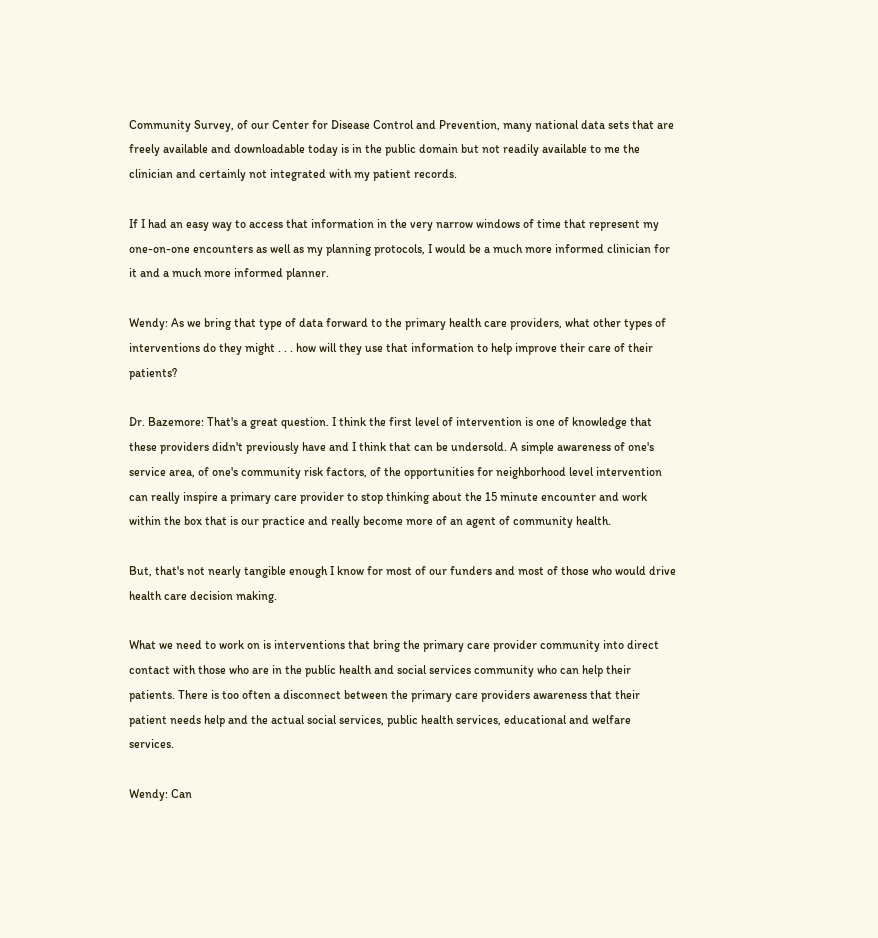Community Survey, of our Center for Disease Control and Prevention, many national data sets that are freely available and downloadable today is in the public domain but not readily available to me the clinician and certainly not integrated with my patient records.

If I had an easy way to access that information in the very narrow windows of time that represent my one-on-one encounters as well as my planning protocols, I would be a much more informed clinician for it and a much more informed planner.

Wendy: As we bring that type of data forward to the primary health care providers, what other types of interventions do they might . . . how will they use that information to help improve their care of their patients?

Dr. Bazemore: That's a great question. I think the first level of intervention is one of knowledge that these providers didn't previously have and I think that can be undersold. A simple awareness of one's service area, of one's community risk factors, of the opportunities for neighborhood level intervention can really inspire a primary care provider to stop thinking about the 15 minute encounter and work within the box that is our practice and really become more of an agent of community health.

But, that's not nearly tangible enough I know for most of our funders and most of those who would drive health care decision making.

What we need to work on is interventions that bring the primary care provider community into direct contact with those who are in the public health and social services community who can help their patients. There is too often a disconnect between the primary care providers awareness that their patient needs help and the actual social services, public health services, educational and welfare services.

Wendy: Can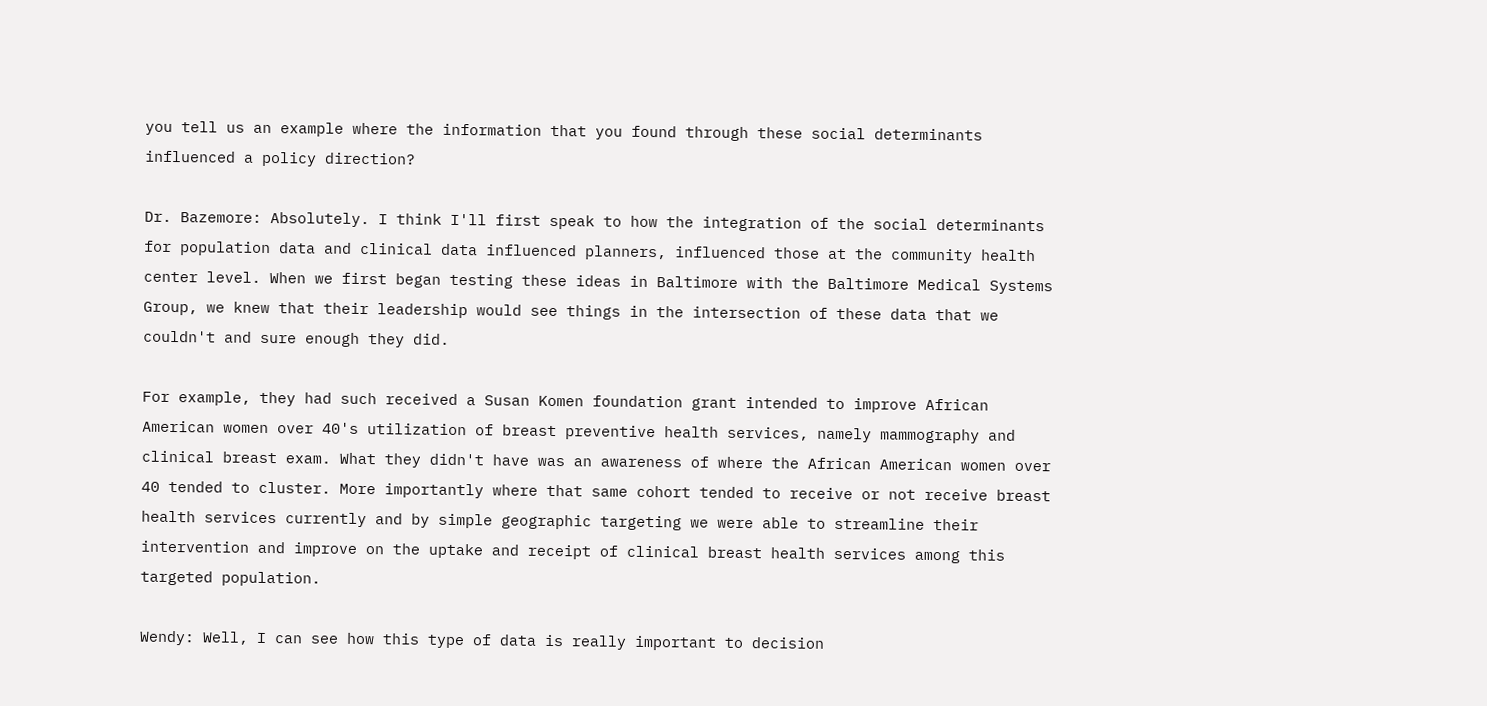you tell us an example where the information that you found through these social determinants influenced a policy direction?

Dr. Bazemore: Absolutely. I think I'll first speak to how the integration of the social determinants for population data and clinical data influenced planners, influenced those at the community health center level. When we first began testing these ideas in Baltimore with the Baltimore Medical Systems Group, we knew that their leadership would see things in the intersection of these data that we couldn't and sure enough they did.

For example, they had such received a Susan Komen foundation grant intended to improve African American women over 40's utilization of breast preventive health services, namely mammography and clinical breast exam. What they didn't have was an awareness of where the African American women over 40 tended to cluster. More importantly where that same cohort tended to receive or not receive breast health services currently and by simple geographic targeting we were able to streamline their intervention and improve on the uptake and receipt of clinical breast health services among this targeted population.

Wendy: Well, I can see how this type of data is really important to decision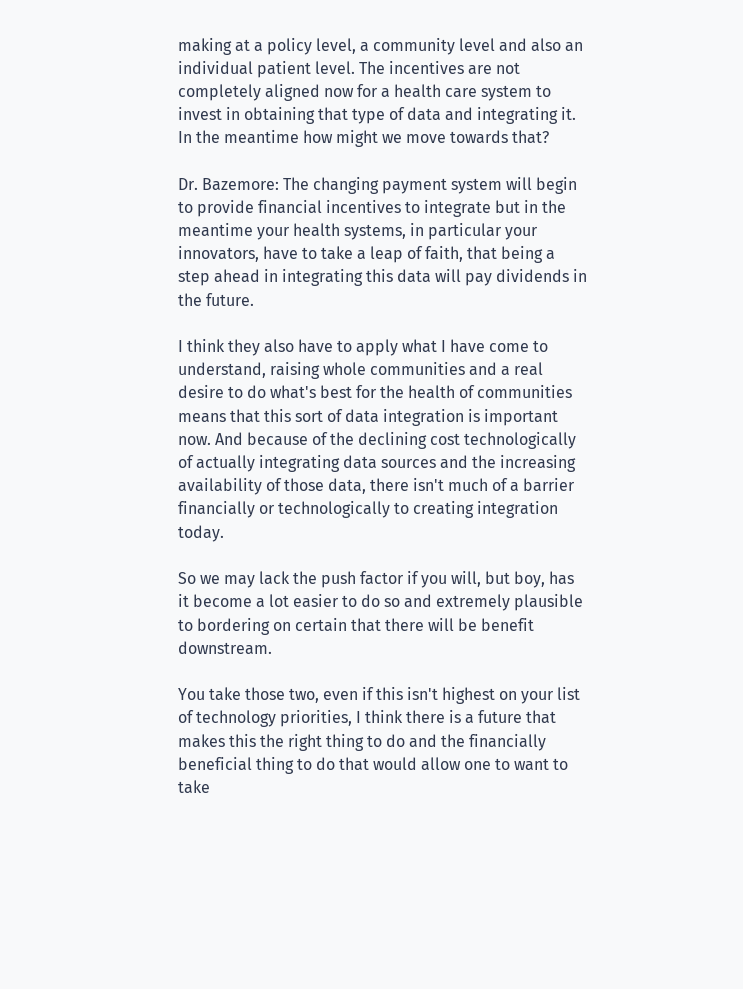making at a policy level, a community level and also an individual patient level. The incentives are not completely aligned now for a health care system to invest in obtaining that type of data and integrating it. In the meantime how might we move towards that?

Dr. Bazemore: The changing payment system will begin to provide financial incentives to integrate but in the meantime your health systems, in particular your innovators, have to take a leap of faith, that being a step ahead in integrating this data will pay dividends in the future.

I think they also have to apply what I have come to understand, raising whole communities and a real desire to do what's best for the health of communities means that this sort of data integration is important now. And because of the declining cost technologically of actually integrating data sources and the increasing availability of those data, there isn't much of a barrier financially or technologically to creating integration today.

So we may lack the push factor if you will, but boy, has it become a lot easier to do so and extremely plausible to bordering on certain that there will be benefit downstream.

You take those two, even if this isn't highest on your list of technology priorities, I think there is a future that makes this the right thing to do and the financially beneficial thing to do that would allow one to want to take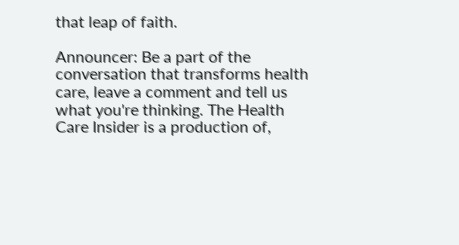that leap of faith.

Announcer: Be a part of the conversation that transforms health care, leave a comment and tell us what you're thinking. The Health Care Insider is a production of,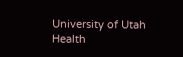University of Utah Health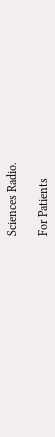Sciences Radio.

For Patients